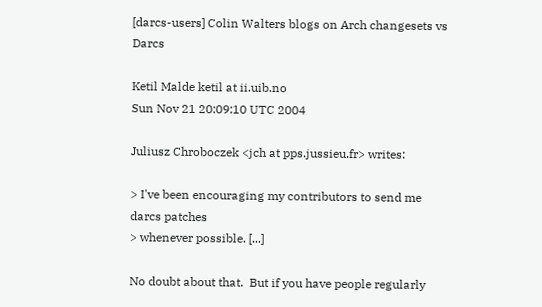[darcs-users] Colin Walters blogs on Arch changesets vs Darcs

Ketil Malde ketil at ii.uib.no
Sun Nov 21 20:09:10 UTC 2004

Juliusz Chroboczek <jch at pps.jussieu.fr> writes:

> I've been encouraging my contributors to send me darcs patches
> whenever possible. [...]

No doubt about that.  But if you have people regularly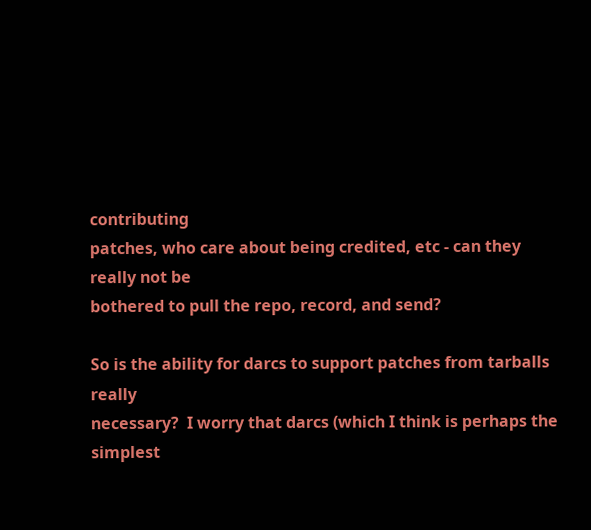contributing
patches, who care about being credited, etc - can they really not be
bothered to pull the repo, record, and send?

So is the ability for darcs to support patches from tarballs really
necessary?  I worry that darcs (which I think is perhaps the simplest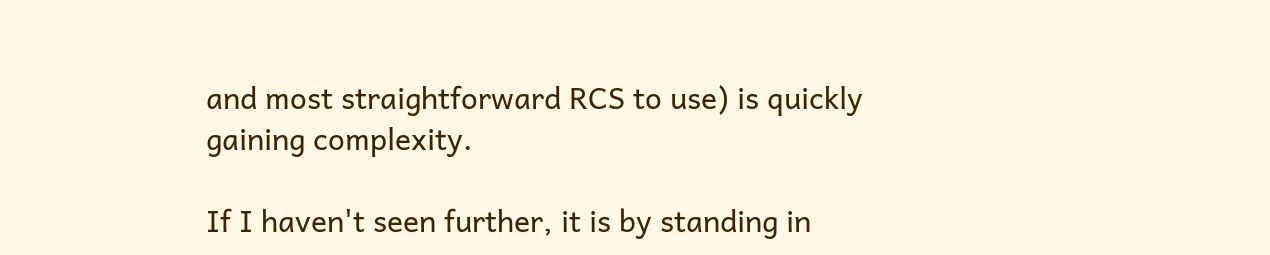and most straightforward RCS to use) is quickly gaining complexity.

If I haven't seen further, it is by standing in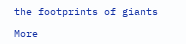the footprints of giants

More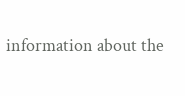information about the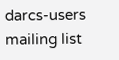darcs-users mailing list